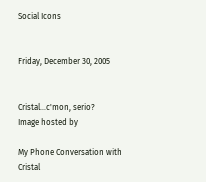Social Icons


Friday, December 30, 2005


Cristal...c'mon, serio?
Image hosted by

My Phone Conversation with Cristal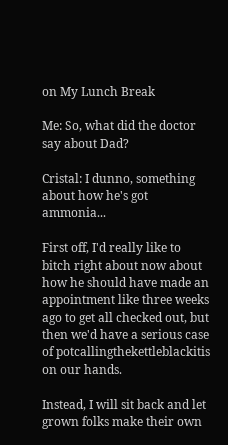on My Lunch Break

Me: So, what did the doctor say about Dad?

Cristal: I dunno, something about how he's got ammonia...

First off, I'd really like to bitch right about now about how he should have made an appointment like three weeks ago to get all checked out, but then we'd have a serious case of potcallingthekettleblackitis on our hands.

Instead, I will sit back and let grown folks make their own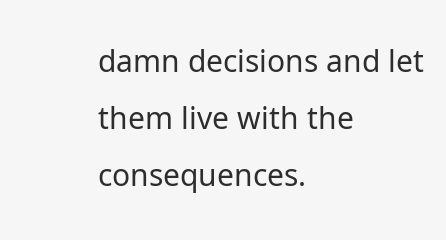damn decisions and let them live with the consequences.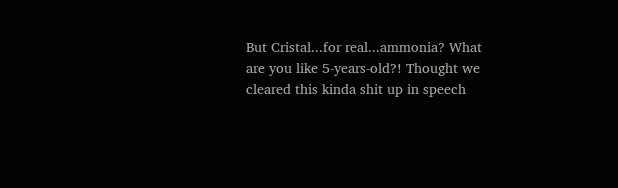But Cristal...for real...ammonia? What are you like 5-years-old?! Thought we cleared this kinda shit up in speech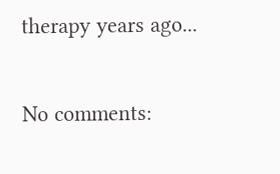therapy years ago...

No comments: